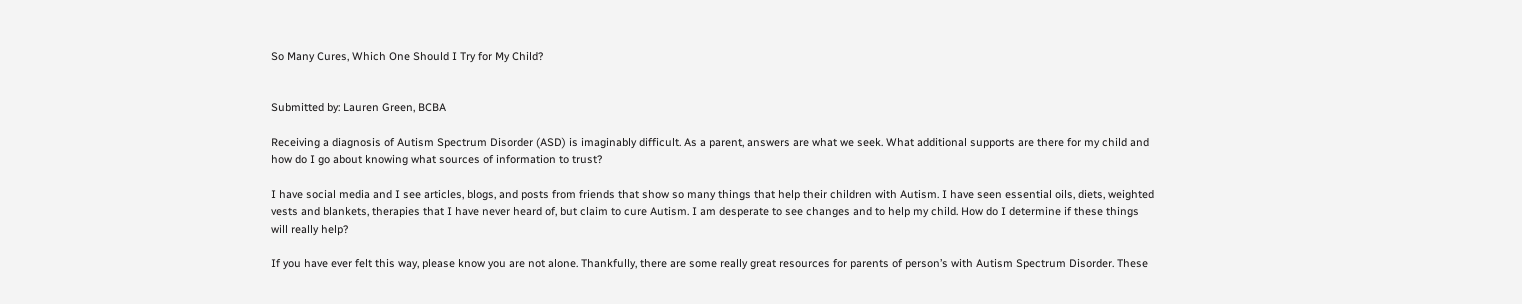So Many Cures, Which One Should I Try for My Child?


Submitted by: Lauren Green, BCBA

Receiving a diagnosis of Autism Spectrum Disorder (ASD) is imaginably difficult. As a parent, answers are what we seek. What additional supports are there for my child and how do I go about knowing what sources of information to trust?

I have social media and I see articles, blogs, and posts from friends that show so many things that help their children with Autism. I have seen essential oils, diets, weighted vests and blankets, therapies that I have never heard of, but claim to cure Autism. I am desperate to see changes and to help my child. How do I determine if these things will really help?

If you have ever felt this way, please know you are not alone. Thankfully, there are some really great resources for parents of person’s with Autism Spectrum Disorder. These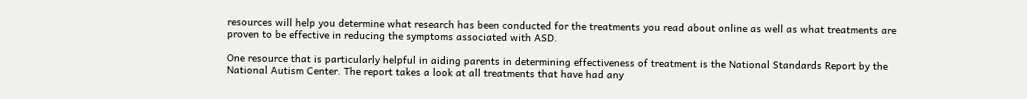resources will help you determine what research has been conducted for the treatments you read about online as well as what treatments are proven to be effective in reducing the symptoms associated with ASD.

One resource that is particularly helpful in aiding parents in determining effectiveness of treatment is the National Standards Report by the National Autism Center. The report takes a look at all treatments that have had any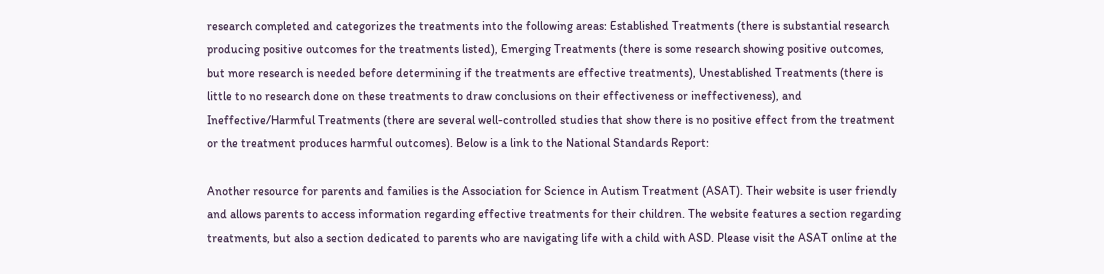research completed and categorizes the treatments into the following areas: Established Treatments (there is substantial research producing positive outcomes for the treatments listed), Emerging Treatments (there is some research showing positive outcomes, but more research is needed before determining if the treatments are effective treatments), Unestablished Treatments (there is little to no research done on these treatments to draw conclusions on their effectiveness or ineffectiveness), and Ineffective/Harmful Treatments (there are several well-controlled studies that show there is no positive effect from the treatment or the treatment produces harmful outcomes). Below is a link to the National Standards Report:

Another resource for parents and families is the Association for Science in Autism Treatment (ASAT). Their website is user friendly and allows parents to access information regarding effective treatments for their children. The website features a section regarding treatments, but also a section dedicated to parents who are navigating life with a child with ASD. Please visit the ASAT online at the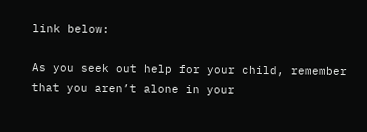link below:

As you seek out help for your child, remember that you aren’t alone in your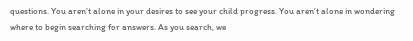questions. You aren’t alone in your desires to see your child progress. You aren’t alone in wondering where to begin searching for answers. As you search, we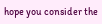hope you consider the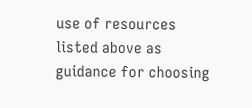use of resources listed above as guidance for choosing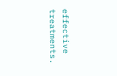effective treatments.